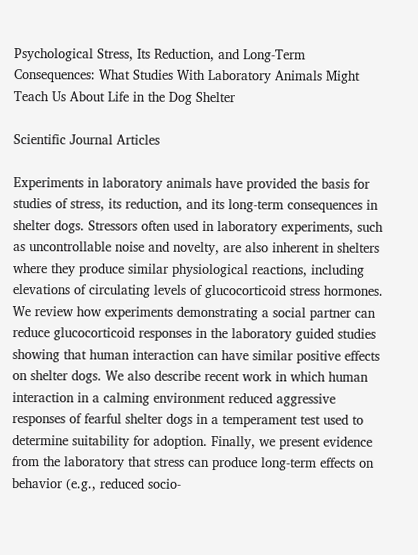Psychological Stress, Its Reduction, and Long-Term Consequences: What Studies With Laboratory Animals Might Teach Us About Life in the Dog Shelter

Scientific Journal Articles

Experiments in laboratory animals have provided the basis for studies of stress, its reduction, and its long-term consequences in shelter dogs. Stressors often used in laboratory experiments, such as uncontrollable noise and novelty, are also inherent in shelters where they produce similar physiological reactions, including elevations of circulating levels of glucocorticoid stress hormones. We review how experiments demonstrating a social partner can reduce glucocorticoid responses in the laboratory guided studies showing that human interaction can have similar positive effects on shelter dogs. We also describe recent work in which human interaction in a calming environment reduced aggressive responses of fearful shelter dogs in a temperament test used to determine suitability for adoption. Finally, we present evidence from the laboratory that stress can produce long-term effects on behavior (e.g., reduced socio-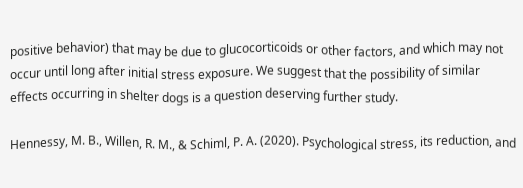positive behavior) that may be due to glucocorticoids or other factors, and which may not occur until long after initial stress exposure. We suggest that the possibility of similar effects occurring in shelter dogs is a question deserving further study.

Hennessy, M. B., Willen, R. M., & Schiml, P. A. (2020). Psychological stress, its reduction, and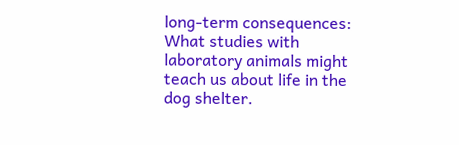long-term consequences: What studies with laboratory animals might teach us about life in the dog shelter.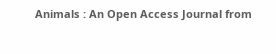Animals : An Open Access Journal from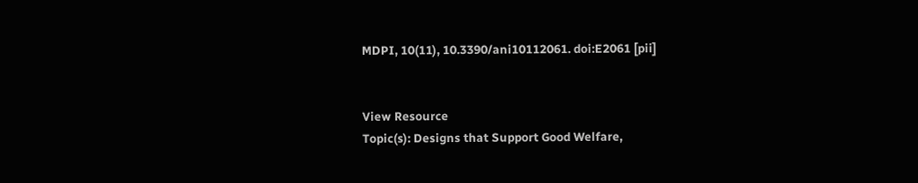MDPI, 10(11), 10.3390/ani10112061. doi:E2061 [pii]


View Resource
Topic(s): Designs that Support Good Welfare,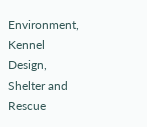Environment, Kennel Design, Shelter and Rescue